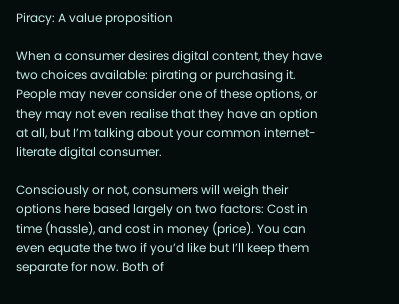Piracy: A value proposition

When a consumer desires digital content, they have two choices available: pirating or purchasing it. People may never consider one of these options, or they may not even realise that they have an option at all, but I’m talking about your common internet-literate digital consumer.

Consciously or not, consumers will weigh their options here based largely on two factors: Cost in time (hassle), and cost in money (price). You can even equate the two if you’d like but I’ll keep them separate for now. Both of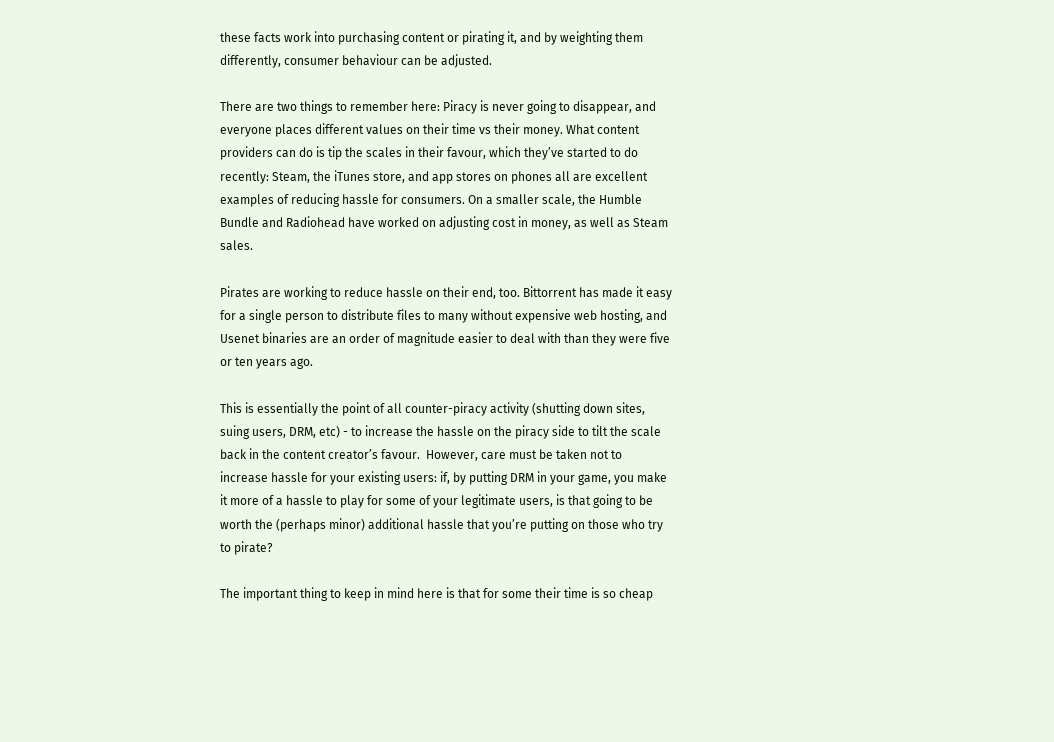these facts work into purchasing content or pirating it, and by weighting them differently, consumer behaviour can be adjusted.

There are two things to remember here: Piracy is never going to disappear, and everyone places different values on their time vs their money. What content providers can do is tip the scales in their favour, which they’ve started to do recently: Steam, the iTunes store, and app stores on phones all are excellent examples of reducing hassle for consumers. On a smaller scale, the Humble Bundle and Radiohead have worked on adjusting cost in money, as well as Steam sales.

Pirates are working to reduce hassle on their end, too. Bittorrent has made it easy for a single person to distribute files to many without expensive web hosting, and Usenet binaries are an order of magnitude easier to deal with than they were five or ten years ago.

This is essentially the point of all counter-piracy activity (shutting down sites, suing users, DRM, etc) - to increase the hassle on the piracy side to tilt the scale back in the content creator’s favour.  However, care must be taken not to increase hassle for your existing users: if, by putting DRM in your game, you make it more of a hassle to play for some of your legitimate users, is that going to be worth the (perhaps minor) additional hassle that you’re putting on those who try to pirate?

The important thing to keep in mind here is that for some their time is so cheap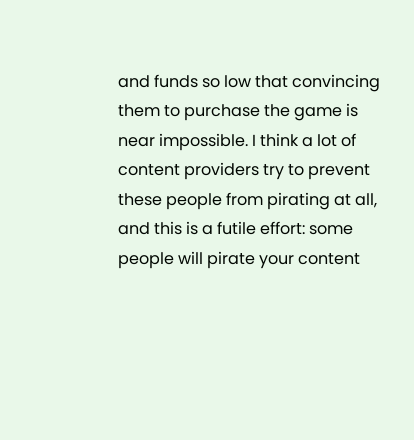and funds so low that convincing them to purchase the game is near impossible. I think a lot of content providers try to prevent these people from pirating at all, and this is a futile effort: some people will pirate your content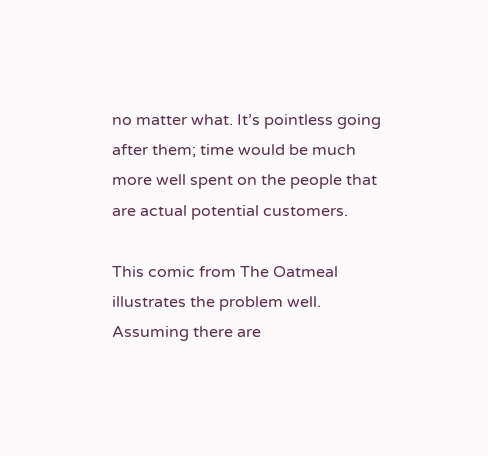no matter what. It’s pointless going after them; time would be much more well spent on the people that are actual potential customers.

This comic from The Oatmeal illustrates the problem well. Assuming there are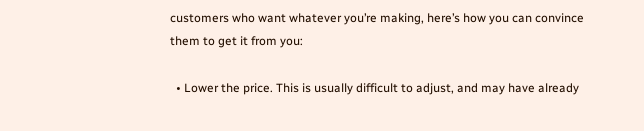customers who want whatever you’re making, here’s how you can convince them to get it from you:

  • Lower the price. This is usually difficult to adjust, and may have already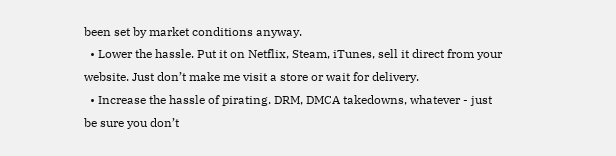been set by market conditions anyway.
  • Lower the hassle. Put it on Netflix, Steam, iTunes, sell it direct from your website. Just don’t make me visit a store or wait for delivery.
  • Increase the hassle of pirating. DRM, DMCA takedowns, whatever - just be sure you don’t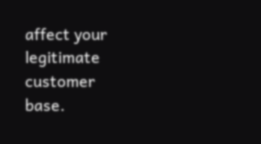affect your legitimate customer base.